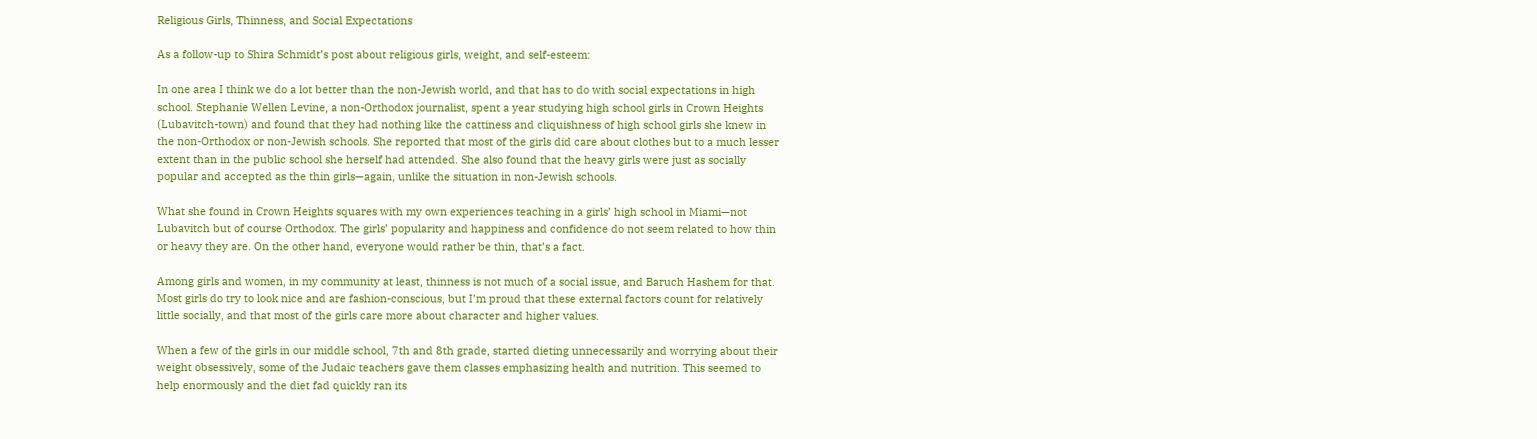Religious Girls, Thinness, and Social Expectations

As a follow-up to Shira Schmidt’s post about religious girls, weight, and self-esteem:

In one area I think we do a lot better than the non-Jewish world, and that has to do with social expectations in high school. Stephanie Wellen Levine, a non-Orthodox journalist, spent a year studying high school girls in Crown Heights (Lubavitch-town) and found that they had nothing like the cattiness and cliquishness of high school girls she knew in the non-Orthodox or non-Jewish schools. She reported that most of the girls did care about clothes but to a much lesser extent than in the public school she herself had attended. She also found that the heavy girls were just as socially popular and accepted as the thin girls—again, unlike the situation in non-Jewish schools.

What she found in Crown Heights squares with my own experiences teaching in a girls’ high school in Miami—not Lubavitch but of course Orthodox. The girls’ popularity and happiness and confidence do not seem related to how thin or heavy they are. On the other hand, everyone would rather be thin, that’s a fact.

Among girls and women, in my community at least, thinness is not much of a social issue, and Baruch Hashem for that. Most girls do try to look nice and are fashion-conscious, but I’m proud that these external factors count for relatively little socially, and that most of the girls care more about character and higher values.

When a few of the girls in our middle school, 7th and 8th grade, started dieting unnecessarily and worrying about their weight obsessively, some of the Judaic teachers gave them classes emphasizing health and nutrition. This seemed to help enormously and the diet fad quickly ran its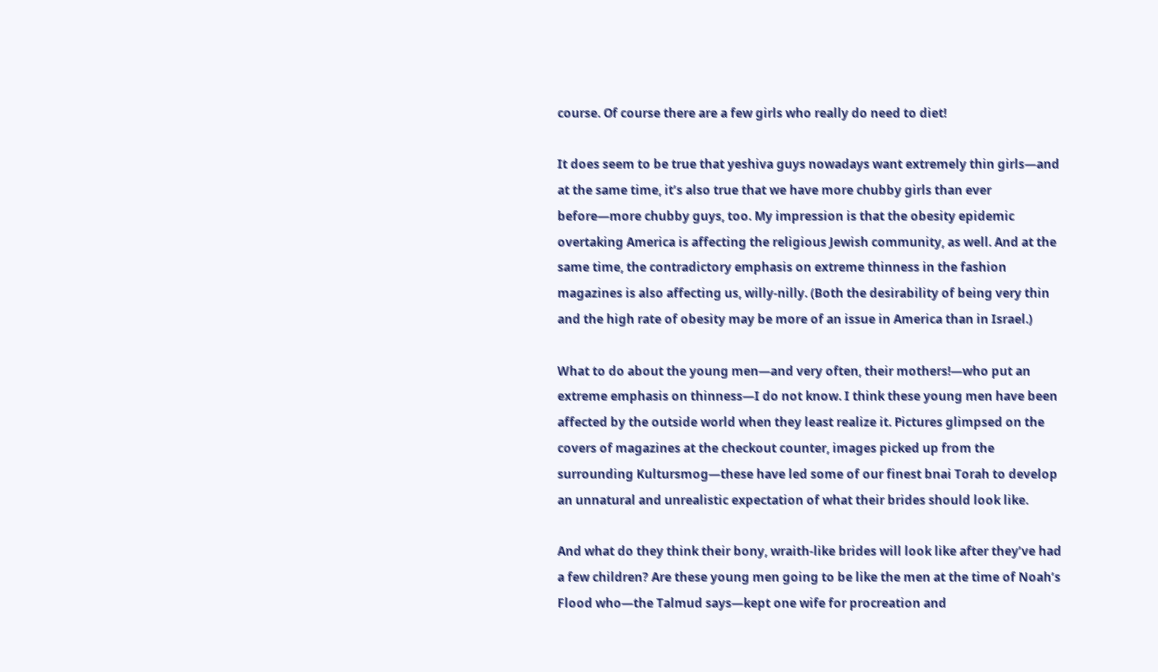course. Of course there are a few girls who really do need to diet!

It does seem to be true that yeshiva guys nowadays want extremely thin girls—and at the same time, it’s also true that we have more chubby girls than ever before—more chubby guys, too. My impression is that the obesity epidemic overtaking America is affecting the religious Jewish community, as well. And at the same time, the contradictory emphasis on extreme thinness in the fashion magazines is also affecting us, willy-nilly. (Both the desirability of being very thin and the high rate of obesity may be more of an issue in America than in Israel.)

What to do about the young men—and very often, their mothers!—who put an extreme emphasis on thinness—I do not know. I think these young men have been affected by the outside world when they least realize it. Pictures glimpsed on the covers of magazines at the checkout counter, images picked up from the surrounding Kultursmog—these have led some of our finest bnai Torah to develop an unnatural and unrealistic expectation of what their brides should look like.

And what do they think their bony, wraith-like brides will look like after they’ve had a few children? Are these young men going to be like the men at the time of Noah’s Flood who—the Talmud says—kept one wife for procreation and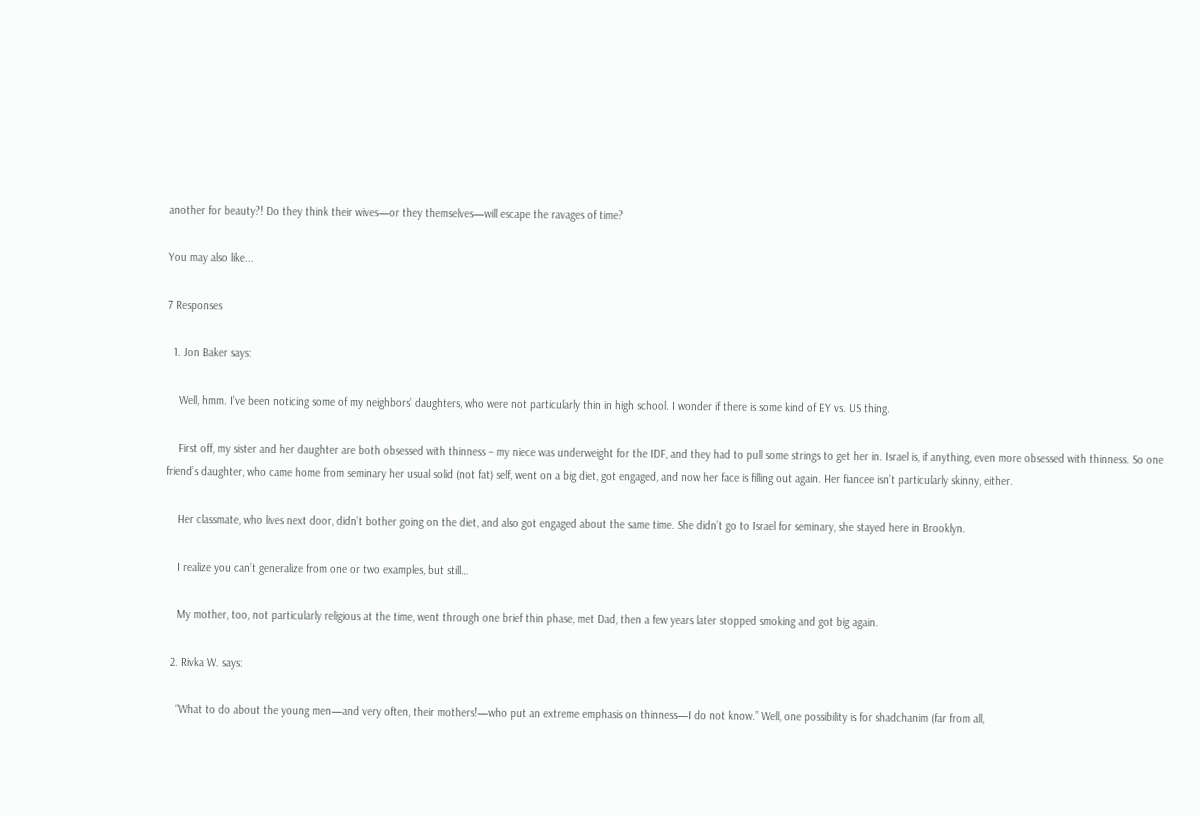another for beauty?! Do they think their wives—or they themselves—will escape the ravages of time?

You may also like...

7 Responses

  1. Jon Baker says:

    Well, hmm. I’ve been noticing some of my neighbors’ daughters, who were not particularly thin in high school. I wonder if there is some kind of EY vs. US thing.

    First off, my sister and her daughter are both obsessed with thinness – my niece was underweight for the IDF, and they had to pull some strings to get her in. Israel is, if anything, even more obsessed with thinness. So one friend’s daughter, who came home from seminary her usual solid (not fat) self, went on a big diet, got engaged, and now her face is filling out again. Her fiancee isn’t particularly skinny, either.

    Her classmate, who lives next door, didn’t bother going on the diet, and also got engaged about the same time. She didn’t go to Israel for seminary, she stayed here in Brooklyn.

    I realize you can’t generalize from one or two examples, but still…

    My mother, too, not particularly religious at the time, went through one brief thin phase, met Dad, then a few years later stopped smoking and got big again.

  2. Rivka W. says:

    “What to do about the young men—and very often, their mothers!—who put an extreme emphasis on thinness—I do not know.” Well, one possibility is for shadchanim (far from all,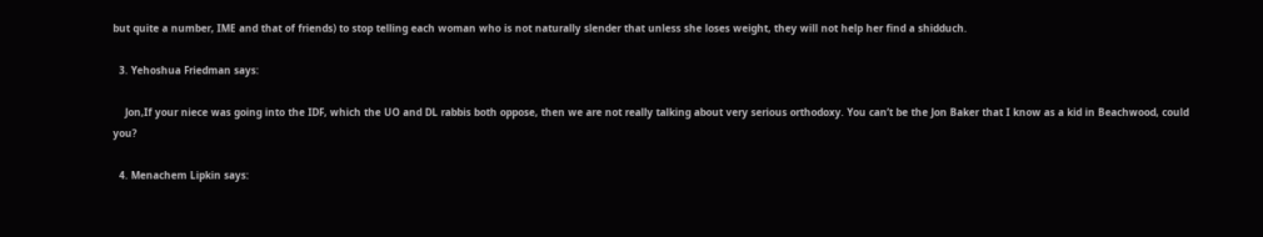but quite a number, IME and that of friends) to stop telling each woman who is not naturally slender that unless she loses weight, they will not help her find a shidduch.

  3. Yehoshua Friedman says:

    Jon,If your niece was going into the IDF, which the UO and DL rabbis both oppose, then we are not really talking about very serious orthodoxy. You can’t be the Jon Baker that I know as a kid in Beachwood, could you?

  4. Menachem Lipkin says: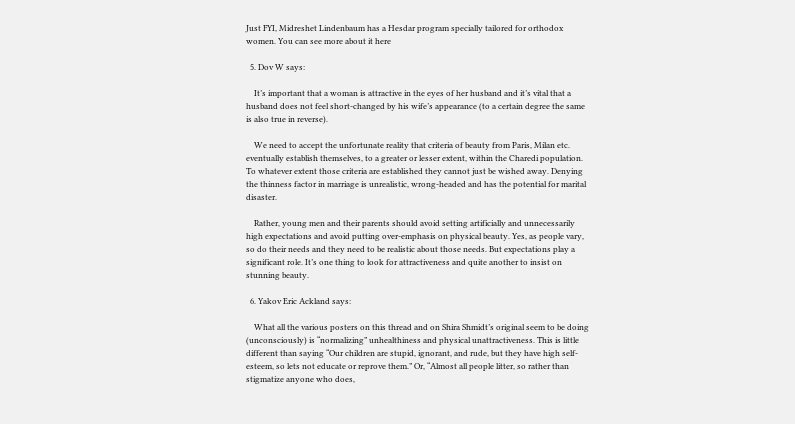Just FYI, Midreshet Lindenbaum has a Hesdar program specially tailored for orthodox women. You can see more about it here

  5. Dov W says:

    It’s important that a woman is attractive in the eyes of her husband and it’s vital that a husband does not feel short-changed by his wife’s appearance (to a certain degree the same is also true in reverse).

    We need to accept the unfortunate reality that criteria of beauty from Paris, Milan etc. eventually establish themselves, to a greater or lesser extent, within the Charedi population. To whatever extent those criteria are established they cannot just be wished away. Denying the thinness factor in marriage is unrealistic, wrong-headed and has the potential for marital disaster.

    Rather, young men and their parents should avoid setting artificially and unnecessarily high expectations and avoid putting over-emphasis on physical beauty. Yes, as people vary, so do their needs and they need to be realistic about those needs. But expectations play a significant role. It’s one thing to look for attractiveness and quite another to insist on stunning beauty.

  6. Yakov Eric Ackland says:

    What all the various posters on this thread and on Shira Shmidt’s original seem to be doing (unconsciously) is “normalizing” unhealthiness and physical unattractiveness. This is little different than saying “Our children are stupid, ignorant, and rude, but they have high self-esteem, so lets not educate or reprove them.” Or, “Almost all people litter, so rather than stigmatize anyone who does,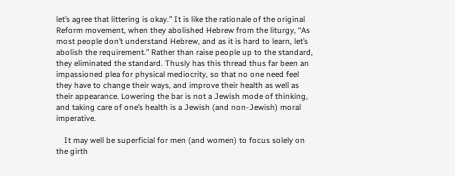let’s agree that littering is okay.” It is like the rationale of the original Reform movement, when they abolished Hebrew from the liturgy, “As most people don’t understand Hebrew, and as it is hard to learn, let’s abolish the requirement.” Rather than raise people up to the standard, they eliminated the standard. Thusly has this thread thus far been an impassioned plea for physical mediocrity, so that no one need feel they have to change their ways, and improve their health as well as their appearance. Lowering the bar is not a Jewish mode of thinking, and taking care of one’s health is a Jewish (and non-Jewish) moral imperative.

    It may well be superficial for men (and women) to focus solely on the girth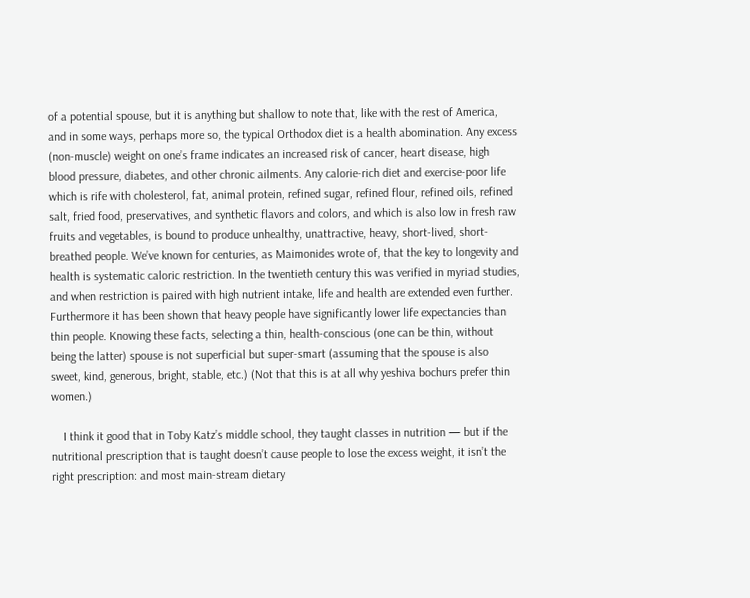of a potential spouse, but it is anything but shallow to note that, like with the rest of America, and in some ways, perhaps more so, the typical Orthodox diet is a health abomination. Any excess (non-muscle) weight on one’s frame indicates an increased risk of cancer, heart disease, high blood pressure, diabetes, and other chronic ailments. Any calorie-rich diet and exercise-poor life which is rife with cholesterol, fat, animal protein, refined sugar, refined flour, refined oils, refined salt, fried food, preservatives, and synthetic flavors and colors, and which is also low in fresh raw fruits and vegetables, is bound to produce unhealthy, unattractive, heavy, short-lived, short-breathed people. We’ve known for centuries, as Maimonides wrote of, that the key to longevity and health is systematic caloric restriction. In the twentieth century this was verified in myriad studies, and when restriction is paired with high nutrient intake, life and health are extended even further. Furthermore it has been shown that heavy people have significantly lower life expectancies than thin people. Knowing these facts, selecting a thin, health-conscious (one can be thin, without being the latter) spouse is not superficial but super-smart (assuming that the spouse is also sweet, kind, generous, bright, stable, etc.) (Not that this is at all why yeshiva bochurs prefer thin women.)

    I think it good that in Toby Katz’s middle school, they taught classes in nutrition — but if the nutritional prescription that is taught doesn’t cause people to lose the excess weight, it isn’t the right prescription: and most main-stream dietary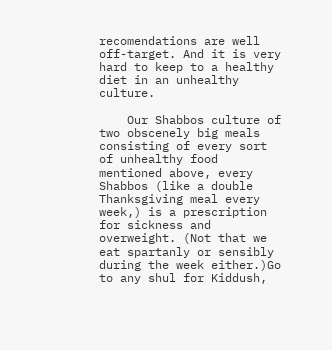recomendations are well off-target. And it is very hard to keep to a healthy diet in an unhealthy culture.

    Our Shabbos culture of two obscenely big meals consisting of every sort of unhealthy food mentioned above, every Shabbos (like a double Thanksgiving meal every week,) is a prescription for sickness and overweight. (Not that we eat spartanly or sensibly during the week either.)Go to any shul for Kiddush,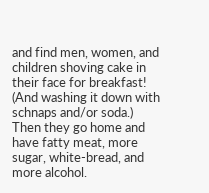and find men, women, and children shoving cake in their face for breakfast! (And washing it down with schnaps and/or soda.) Then they go home and have fatty meat, more sugar, white-bread, and more alcohol.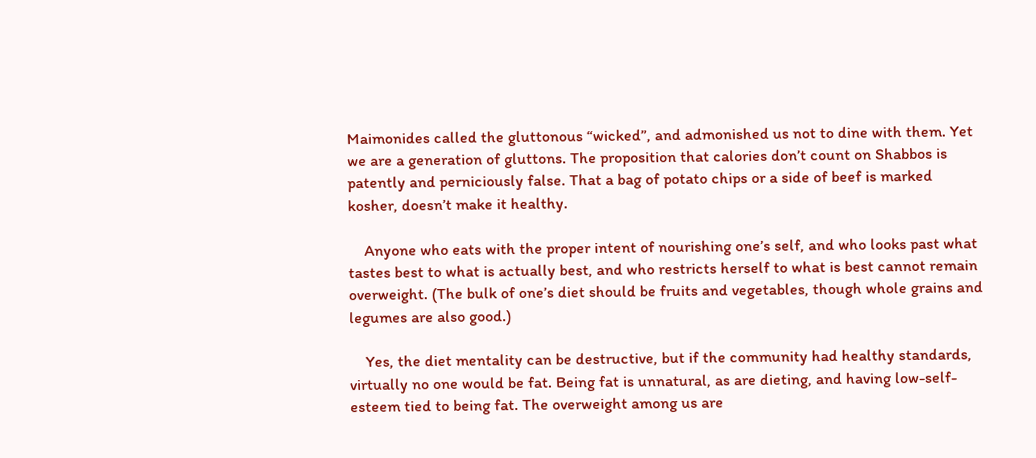Maimonides called the gluttonous “wicked”, and admonished us not to dine with them. Yet we are a generation of gluttons. The proposition that calories don’t count on Shabbos is patently and perniciously false. That a bag of potato chips or a side of beef is marked kosher, doesn’t make it healthy.

    Anyone who eats with the proper intent of nourishing one’s self, and who looks past what tastes best to what is actually best, and who restricts herself to what is best cannot remain overweight. (The bulk of one’s diet should be fruits and vegetables, though whole grains and legumes are also good.)

    Yes, the diet mentality can be destructive, but if the community had healthy standards, virtually no one would be fat. Being fat is unnatural, as are dieting, and having low-self-esteem tied to being fat. The overweight among us are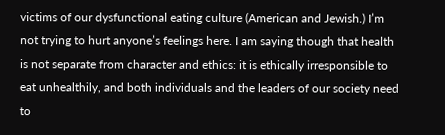victims of our dysfunctional eating culture (American and Jewish.) I’m not trying to hurt anyone’s feelings here. I am saying though that health is not separate from character and ethics: it is ethically irresponsible to eat unhealthily, and both individuals and the leaders of our society need to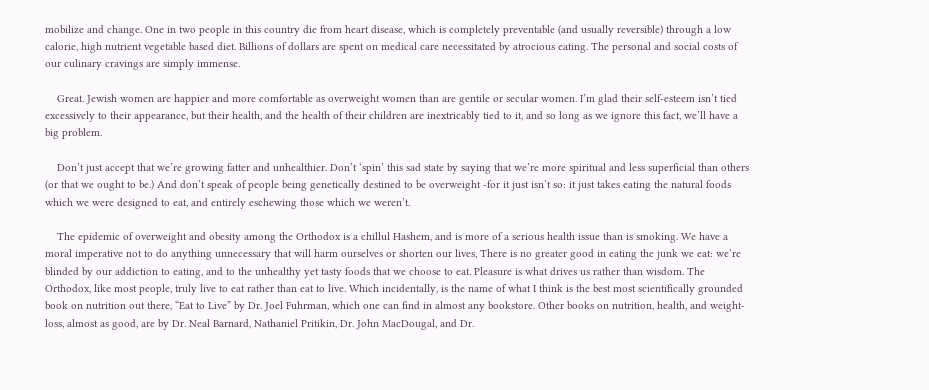mobilize and change. One in two people in this country die from heart disease, which is completely preventable (and usually reversible) through a low calorie, high nutrient vegetable based diet. Billions of dollars are spent on medical care necessitated by atrocious eating. The personal and social costs of our culinary cravings are simply immense.

    Great. Jewish women are happier and more comfortable as overweight women than are gentile or secular women. I’m glad their self-esteem isn’t tied excessively to their appearance, but their health, and the health of their children are inextricably tied to it, and so long as we ignore this fact, we’ll have a big problem.

    Don’t just accept that we’re growing fatter and unhealthier. Don’t ‘spin’ this sad state by saying that we’re more spiritual and less superficial than others (or that we ought to be.) And don’t speak of people being genetically destined to be overweight -for it just isn’t so: it just takes eating the natural foods which we were designed to eat, and entirely eschewing those which we weren’t.

    The epidemic of overweight and obesity among the Orthodox is a chillul Hashem, and is more of a serious health issue than is smoking. We have a moral imperative not to do anything unnecessary that will harm ourselves or shorten our lives, There is no greater good in eating the junk we eat: we’re blinded by our addiction to eating, and to the unhealthy yet tasty foods that we choose to eat. Pleasure is what drives us rather than wisdom. The Orthodox, like most people, truly live to eat rather than eat to live. Which incidentally, is the name of what I think is the best most scientifically grounded book on nutrition out there, “Eat to Live” by Dr. Joel Fuhrman, which one can find in almost any bookstore. Other books on nutrition, health, and weight-loss, almost as good, are by Dr. Neal Barnard, Nathaniel Pritikin, Dr. John MacDougal, and Dr.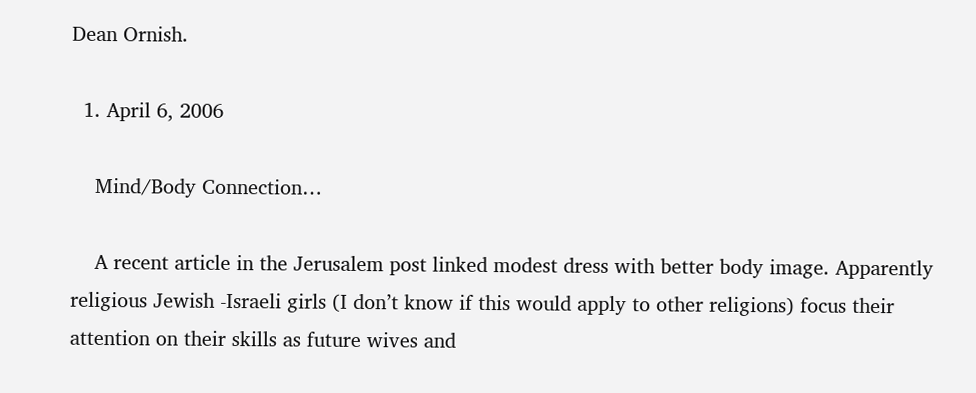Dean Ornish.

  1. April 6, 2006

    Mind/Body Connection…

    A recent article in the Jerusalem post linked modest dress with better body image. Apparently religious Jewish -Israeli girls (I don’t know if this would apply to other religions) focus their attention on their skills as future wives and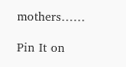mothers……

Pin It on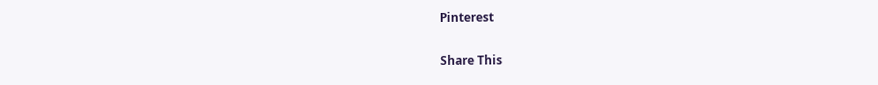Pinterest

Share This